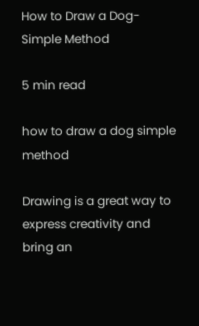How to Draw a Dog- Simple Method

5 min read

how to draw a dog simple method

Drawing is a great way to express creativity and bring an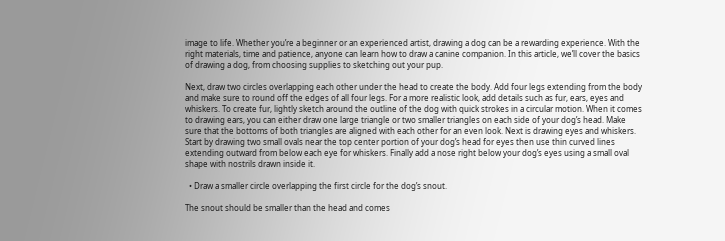image to life. Whether you’re a beginner or an experienced artist, drawing a dog can be a rewarding experience. With the right materials, time and patience, anyone can learn how to draw a canine companion. In this article, we’ll cover the basics of drawing a dog, from choosing supplies to sketching out your pup.

Next, draw two circles overlapping each other under the head to create the body. Add four legs extending from the body and make sure to round off the edges of all four legs. For a more realistic look, add details such as fur, ears, eyes and whiskers. To create fur, lightly sketch around the outline of the dog with quick strokes in a circular motion. When it comes to drawing ears, you can either draw one large triangle or two smaller triangles on each side of your dog’s head. Make sure that the bottoms of both triangles are aligned with each other for an even look. Next is drawing eyes and whiskers. Start by drawing two small ovals near the top center portion of your dog’s head for eyes then use thin curved lines extending outward from below each eye for whiskers. Finally add a nose right below your dog’s eyes using a small oval shape with nostrils drawn inside it.

  • Draw a smaller circle overlapping the first circle for the dog’s snout.

The snout should be smaller than the head and comes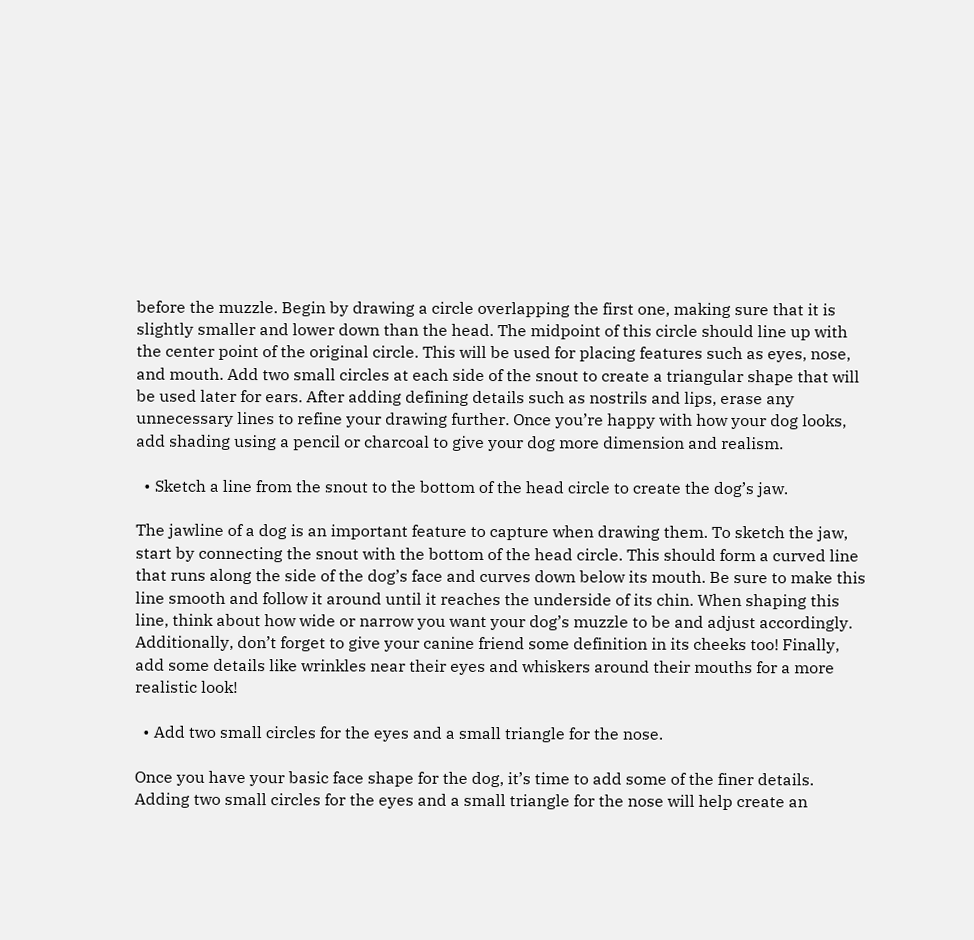before the muzzle. Begin by drawing a circle overlapping the first one, making sure that it is slightly smaller and lower down than the head. The midpoint of this circle should line up with the center point of the original circle. This will be used for placing features such as eyes, nose, and mouth. Add two small circles at each side of the snout to create a triangular shape that will be used later for ears. After adding defining details such as nostrils and lips, erase any unnecessary lines to refine your drawing further. Once you’re happy with how your dog looks, add shading using a pencil or charcoal to give your dog more dimension and realism.

  • Sketch a line from the snout to the bottom of the head circle to create the dog’s jaw.

The jawline of a dog is an important feature to capture when drawing them. To sketch the jaw, start by connecting the snout with the bottom of the head circle. This should form a curved line that runs along the side of the dog’s face and curves down below its mouth. Be sure to make this line smooth and follow it around until it reaches the underside of its chin. When shaping this line, think about how wide or narrow you want your dog’s muzzle to be and adjust accordingly. Additionally, don’t forget to give your canine friend some definition in its cheeks too! Finally, add some details like wrinkles near their eyes and whiskers around their mouths for a more realistic look!

  • Add two small circles for the eyes and a small triangle for the nose.

Once you have your basic face shape for the dog, it’s time to add some of the finer details. Adding two small circles for the eyes and a small triangle for the nose will help create an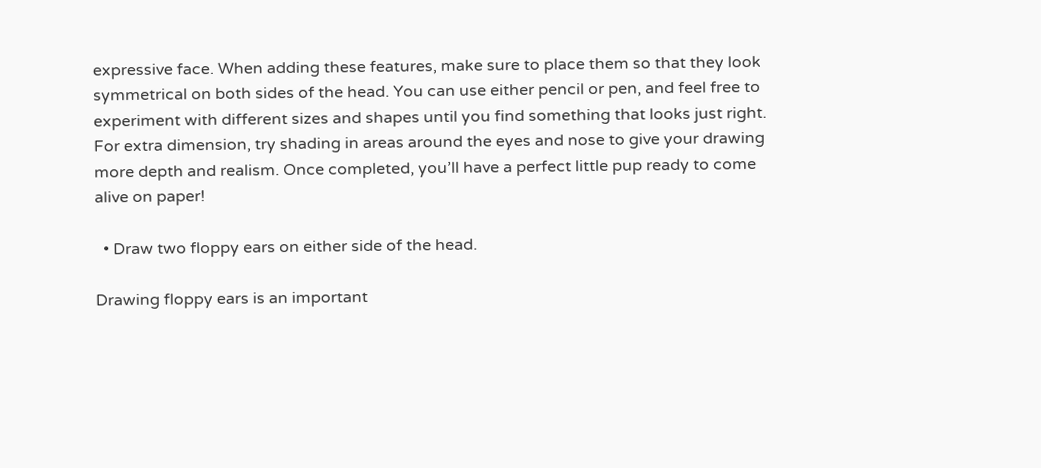expressive face. When adding these features, make sure to place them so that they look symmetrical on both sides of the head. You can use either pencil or pen, and feel free to experiment with different sizes and shapes until you find something that looks just right. For extra dimension, try shading in areas around the eyes and nose to give your drawing more depth and realism. Once completed, you’ll have a perfect little pup ready to come alive on paper!

  • Draw two floppy ears on either side of the head.

Drawing floppy ears is an important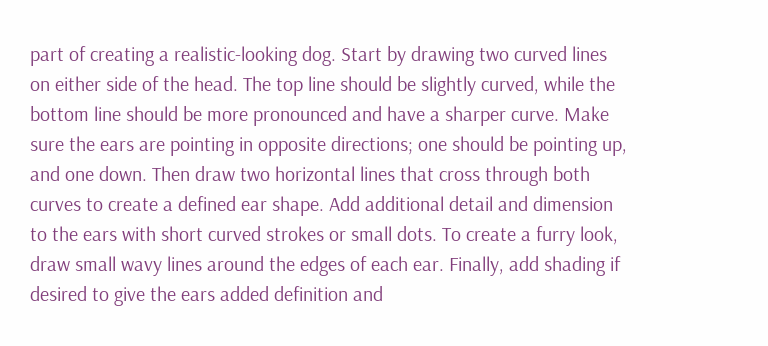part of creating a realistic-looking dog. Start by drawing two curved lines on either side of the head. The top line should be slightly curved, while the bottom line should be more pronounced and have a sharper curve. Make sure the ears are pointing in opposite directions; one should be pointing up, and one down. Then draw two horizontal lines that cross through both curves to create a defined ear shape. Add additional detail and dimension to the ears with short curved strokes or small dots. To create a furry look, draw small wavy lines around the edges of each ear. Finally, add shading if desired to give the ears added definition and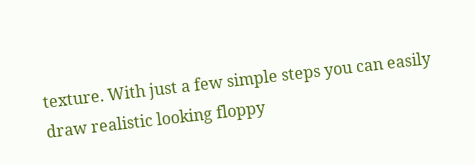texture. With just a few simple steps you can easily draw realistic looking floppy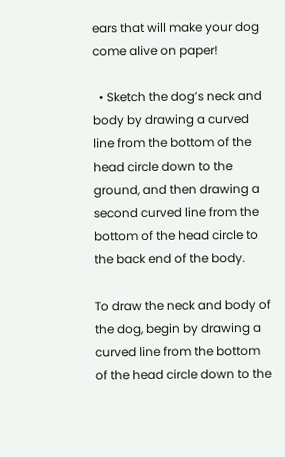ears that will make your dog come alive on paper!

  • Sketch the dog’s neck and body by drawing a curved line from the bottom of the head circle down to the ground, and then drawing a second curved line from the bottom of the head circle to the back end of the body.

To draw the neck and body of the dog, begin by drawing a curved line from the bottom of the head circle down to the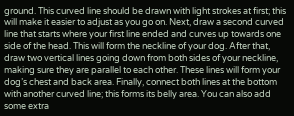ground. This curved line should be drawn with light strokes at first; this will make it easier to adjust as you go on. Next, draw a second curved line that starts where your first line ended and curves up towards one side of the head. This will form the neckline of your dog. After that, draw two vertical lines going down from both sides of your neckline, making sure they are parallel to each other. These lines will form your dog’s chest and back area. Finally, connect both lines at the bottom with another curved line; this forms its belly area. You can also add some extra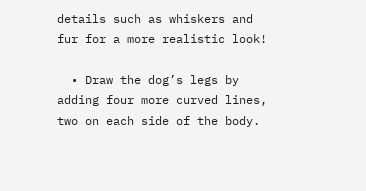details such as whiskers and fur for a more realistic look!

  • Draw the dog’s legs by adding four more curved lines, two on each side of the body.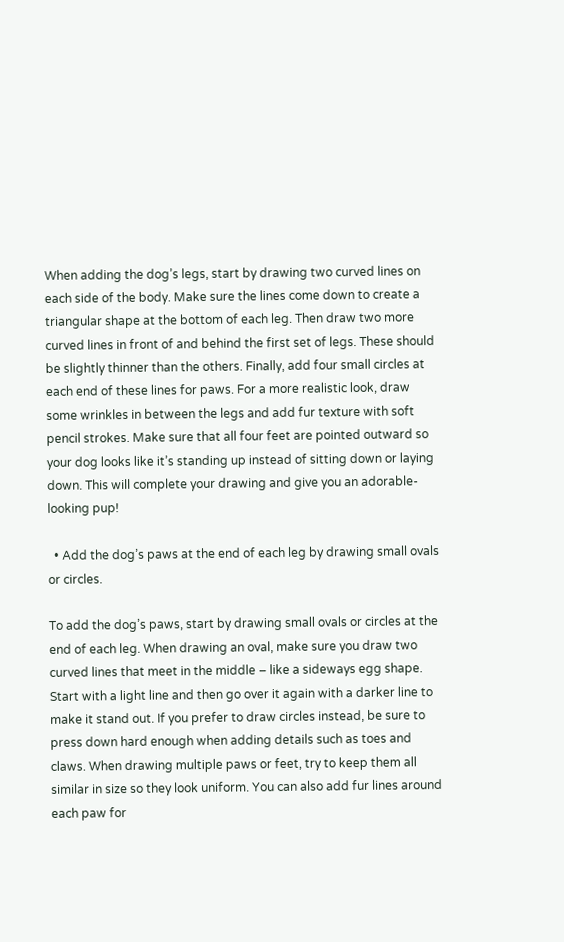When adding the dog’s legs, start by drawing two curved lines on each side of the body. Make sure the lines come down to create a triangular shape at the bottom of each leg. Then draw two more curved lines in front of and behind the first set of legs. These should be slightly thinner than the others. Finally, add four small circles at each end of these lines for paws. For a more realistic look, draw some wrinkles in between the legs and add fur texture with soft pencil strokes. Make sure that all four feet are pointed outward so your dog looks like it’s standing up instead of sitting down or laying down. This will complete your drawing and give you an adorable-looking pup!

  • Add the dog’s paws at the end of each leg by drawing small ovals or circles.

To add the dog’s paws, start by drawing small ovals or circles at the end of each leg. When drawing an oval, make sure you draw two curved lines that meet in the middle – like a sideways egg shape. Start with a light line and then go over it again with a darker line to make it stand out. If you prefer to draw circles instead, be sure to press down hard enough when adding details such as toes and claws. When drawing multiple paws or feet, try to keep them all similar in size so they look uniform. You can also add fur lines around each paw for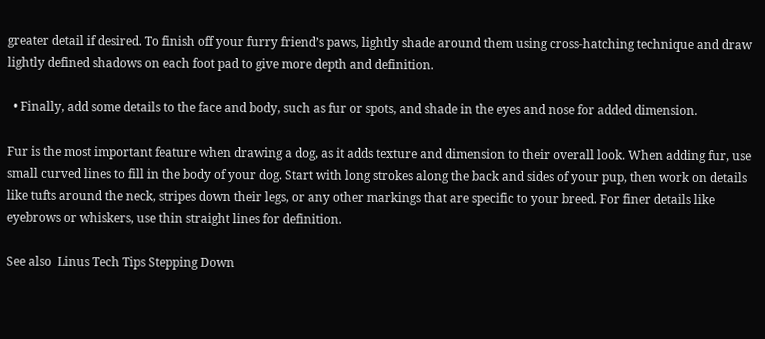greater detail if desired. To finish off your furry friend’s paws, lightly shade around them using cross-hatching technique and draw lightly defined shadows on each foot pad to give more depth and definition.

  • Finally, add some details to the face and body, such as fur or spots, and shade in the eyes and nose for added dimension.

Fur is the most important feature when drawing a dog, as it adds texture and dimension to their overall look. When adding fur, use small curved lines to fill in the body of your dog. Start with long strokes along the back and sides of your pup, then work on details like tufts around the neck, stripes down their legs, or any other markings that are specific to your breed. For finer details like eyebrows or whiskers, use thin straight lines for definition.

See also  Linus Tech Tips Stepping Down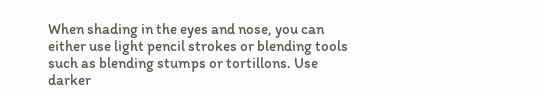When shading in the eyes and nose, you can either use light pencil strokes or blending tools such as blending stumps or tortillons. Use darker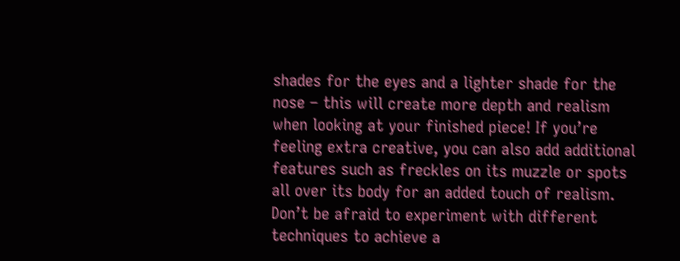shades for the eyes and a lighter shade for the nose – this will create more depth and realism when looking at your finished piece! If you’re feeling extra creative, you can also add additional features such as freckles on its muzzle or spots all over its body for an added touch of realism. Don’t be afraid to experiment with different techniques to achieve a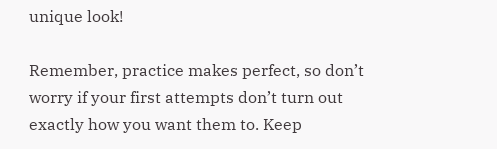unique look!

Remember, practice makes perfect, so don’t worry if your first attempts don’t turn out exactly how you want them to. Keep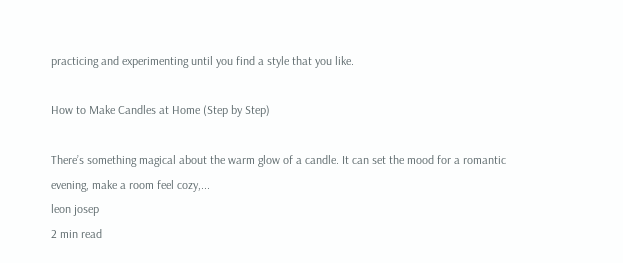practicing and experimenting until you find a style that you like.

How to Make Candles at Home (Step by Step)

There’s something magical about the warm glow of a candle. It can set the mood for a romantic evening, make a room feel cozy,...
leon josep
2 min read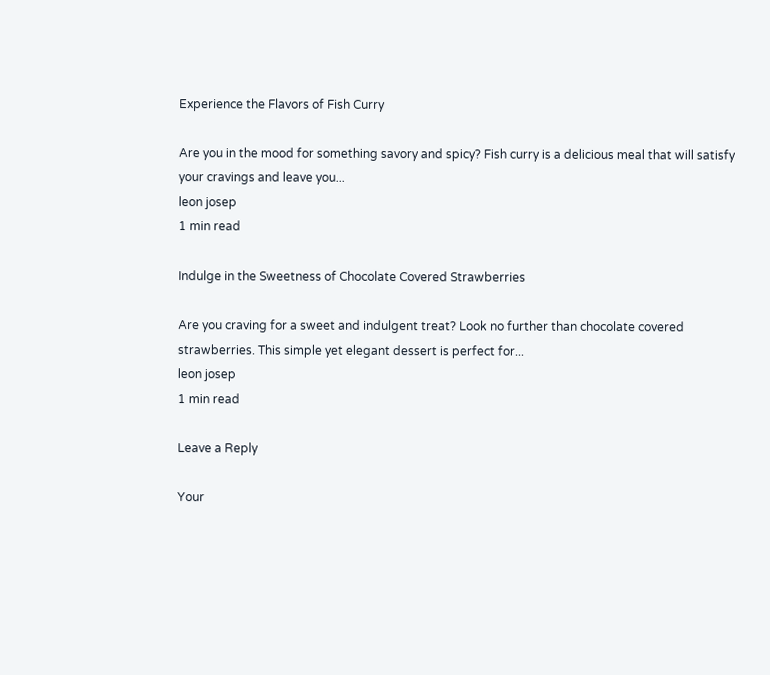Experience the Flavors of Fish Curry

Are you in the mood for something savory and spicy? Fish curry is a delicious meal that will satisfy your cravings and leave you...
leon josep
1 min read

Indulge in the Sweetness of Chocolate Covered Strawberries

Are you craving for a sweet and indulgent treat? Look no further than chocolate covered strawberries. This simple yet elegant dessert is perfect for...
leon josep
1 min read

Leave a Reply

Your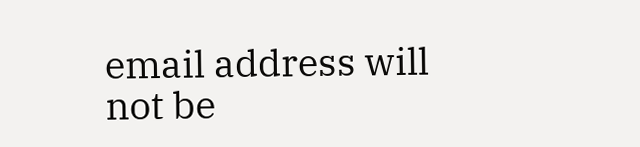email address will not be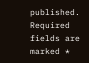published. Required fields are marked *